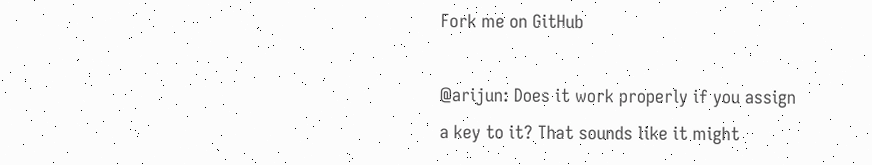Fork me on GitHub

@arijun: Does it work properly if you assign a key to it? That sounds like it might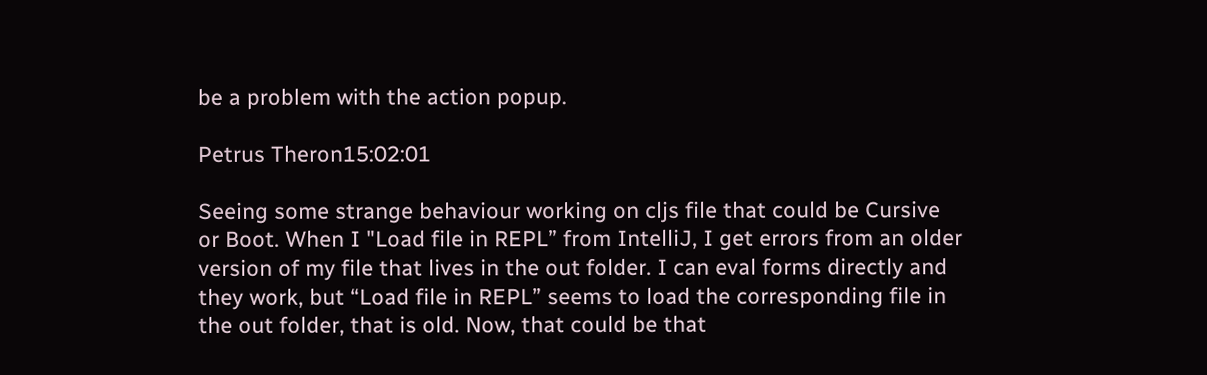be a problem with the action popup.

Petrus Theron15:02:01

Seeing some strange behaviour working on cljs file that could be Cursive or Boot. When I "Load file in REPL” from IntelliJ, I get errors from an older version of my file that lives in the out folder. I can eval forms directly and they work, but “Load file in REPL” seems to load the corresponding file in the out folder, that is old. Now, that could be that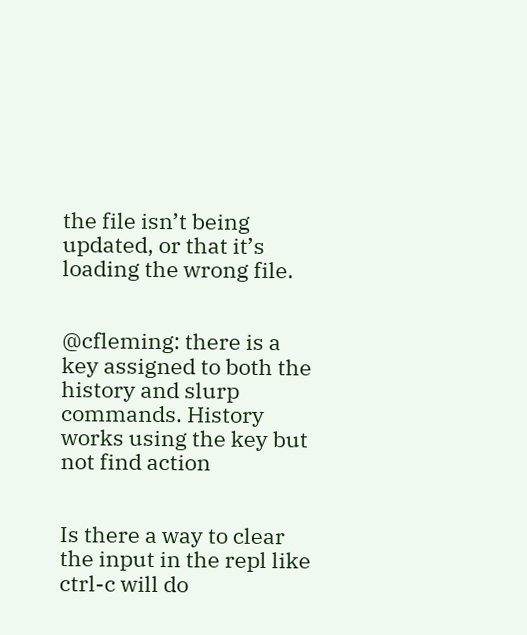the file isn’t being updated, or that it’s loading the wrong file.


@cfleming: there is a key assigned to both the history and slurp commands. History works using the key but not find action


Is there a way to clear the input in the repl like ctrl-c will do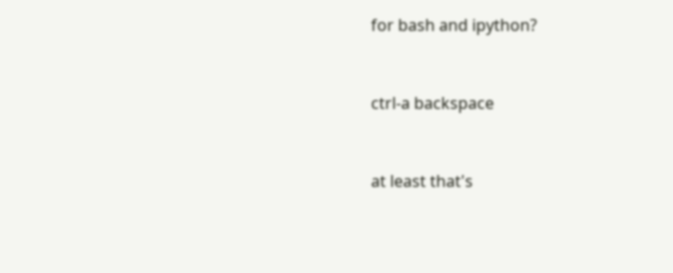for bash and ipython?


ctrl-a backspace


at least that's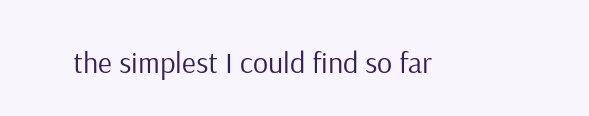the simplest I could find so far